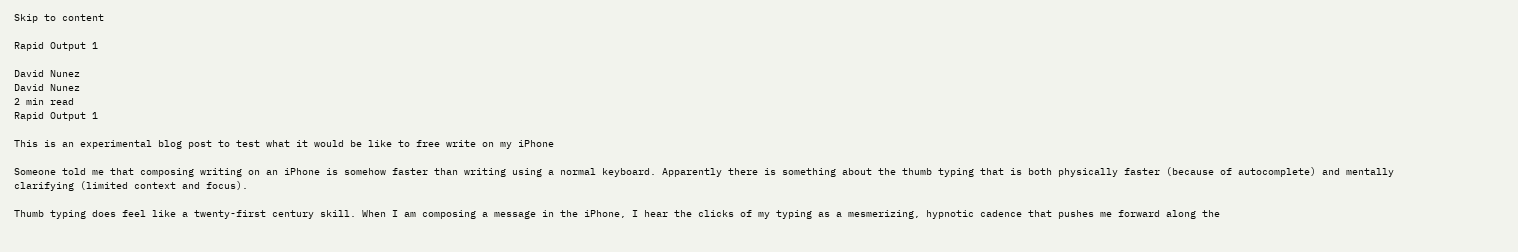Skip to content

Rapid Output 1

David Nunez
David Nunez
2 min read
Rapid Output 1

This is an experimental blog post to test what it would be like to free write on my iPhone

Someone told me that composing writing on an iPhone is somehow faster than writing using a normal keyboard. Apparently there is something about the thumb typing that is both physically faster (because of autocomplete) and mentally clarifying (limited context and focus).

Thumb typing does feel like a twenty-first century skill. When I am composing a message in the iPhone, I hear the clicks of my typing as a mesmerizing, hypnotic cadence that pushes me forward along the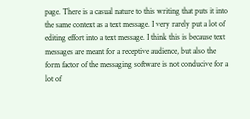page. There is a casual nature to this writing that puts it into the same context as a text message. I very rarely put a lot of editing effort into a text message. I think this is because text messages are meant for a receptive audience, but also the form factor of the messaging software is not conducive for a lot of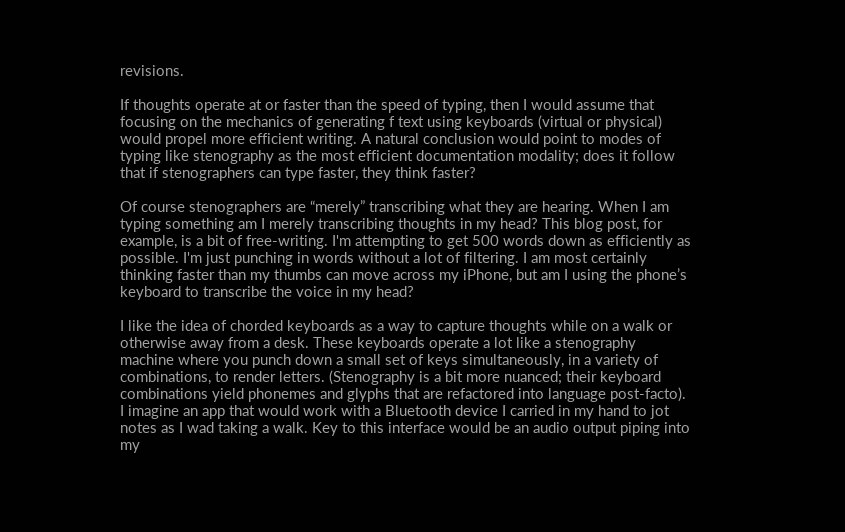revisions.

If thoughts operate at or faster than the speed of typing, then I would assume that focusing on the mechanics of generating f text using keyboards (virtual or physical) would propel more efficient writing. A natural conclusion would point to modes of typing like stenography as the most efficient documentation modality; does it follow that if stenographers can type faster, they think faster?

Of course stenographers are “merely” transcribing what they are hearing. When I am typing something am I merely transcribing thoughts in my head? This blog post, for example, is a bit of free-writing. I'm attempting to get 500 words down as efficiently as possible. I'm just punching in words without a lot of filtering. I am most certainly thinking faster than my thumbs can move across my iPhone, but am I using the phone’s keyboard to transcribe the voice in my head?

I like the idea of chorded keyboards as a way to capture thoughts while on a walk or otherwise away from a desk. These keyboards operate a lot like a stenography machine where you punch down a small set of keys simultaneously, in a variety of combinations, to render letters. (Stenography is a bit more nuanced; their keyboard combinations yield phonemes and glyphs that are refactored into language post-facto). I imagine an app that would work with a Bluetooth device I carried in my hand to jot notes as I wad taking a walk. Key to this interface would be an audio output piping into my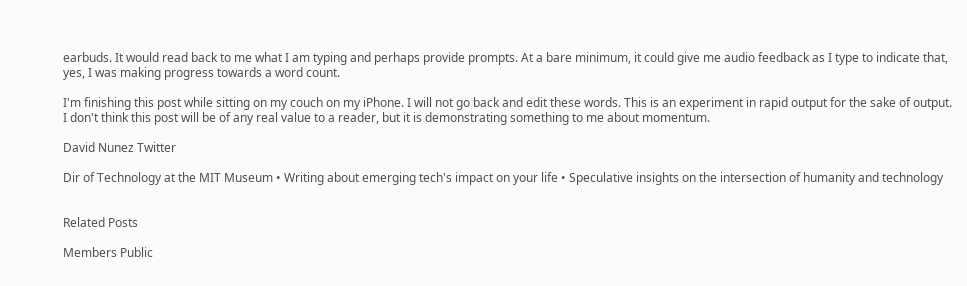earbuds. It would read back to me what I am typing and perhaps provide prompts. At a bare minimum, it could give me audio feedback as I type to indicate that, yes, I was making progress towards a word count.

I'm finishing this post while sitting on my couch on my iPhone. I will not go back and edit these words. This is an experiment in rapid output for the sake of output. I don't think this post will be of any real value to a reader, but it is demonstrating something to me about momentum.

David Nunez Twitter

Dir of Technology at the MIT Museum • Writing about emerging tech's impact on your life • Speculative insights on the intersection of humanity and technology


Related Posts

Members Public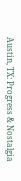Austin, TX: Progress & Nostalgia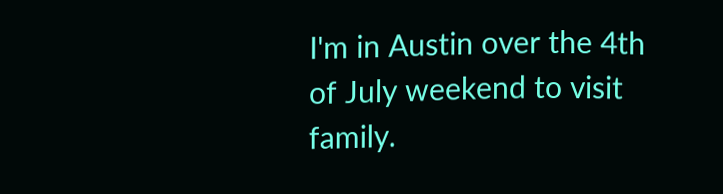I'm in Austin over the 4th of July weekend to visit family.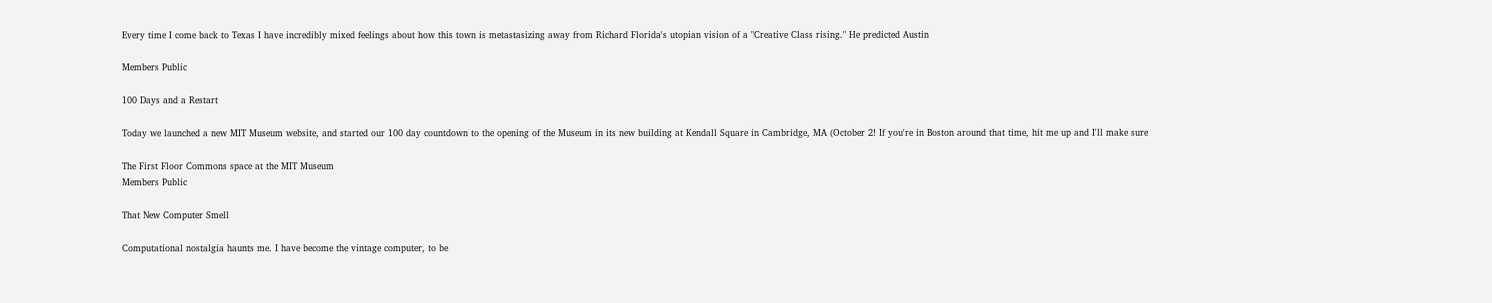Every time I come back to Texas I have incredibly mixed feelings about how this town is metastasizing away from Richard Florida's utopian vision of a "Creative Class rising." He predicted Austin

Members Public

100 Days and a Restart

Today we launched a new MIT Museum website, and started our 100 day countdown to the opening of the Museum in its new building at Kendall Square in Cambridge, MA (October 2! If you're in Boston around that time, hit me up and I'll make sure

The First Floor Commons space at the MIT Museum
Members Public

That New Computer Smell

Computational nostalgia haunts me. I have become the vintage computer, to be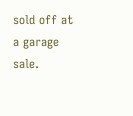sold off at a garage sale.